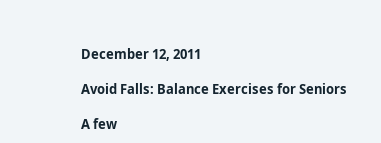December 12, 2011

Avoid Falls: Balance Exercises for Seniors

A few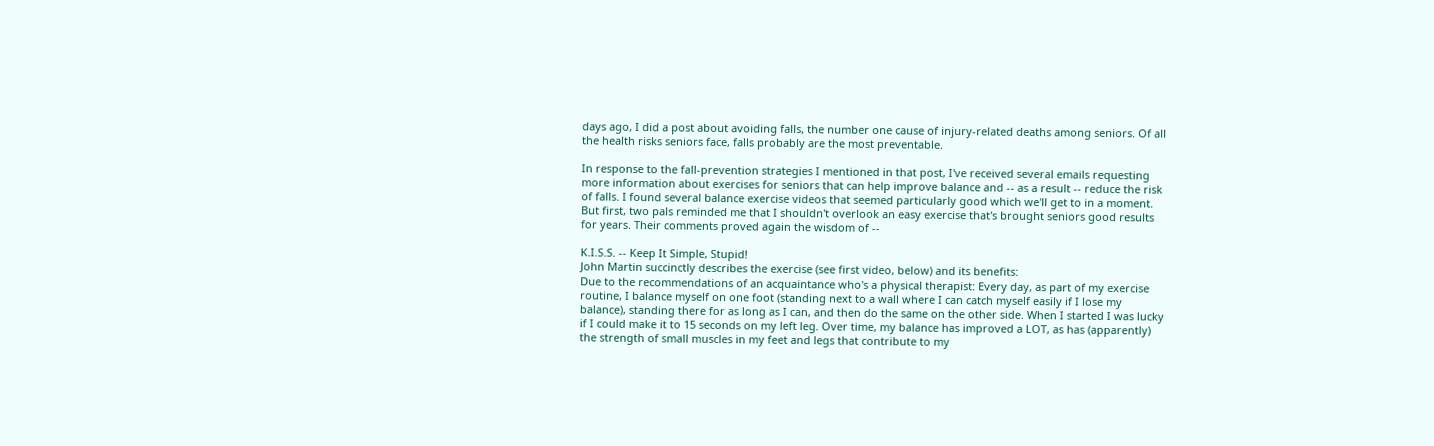days ago, I did a post about avoiding falls, the number one cause of injury-related deaths among seniors. Of all the health risks seniors face, falls probably are the most preventable.

In response to the fall-prevention strategies I mentioned in that post, I've received several emails requesting more information about exercises for seniors that can help improve balance and -- as a result -- reduce the risk of falls. I found several balance exercise videos that seemed particularly good which we'll get to in a moment. But first, two pals reminded me that I shouldn't overlook an easy exercise that's brought seniors good results for years. Their comments proved again the wisdom of --

K.I.S.S. -- Keep It Simple, Stupid!
John Martin succinctly describes the exercise (see first video, below) and its benefits:
Due to the recommendations of an acquaintance who's a physical therapist: Every day, as part of my exercise routine, I balance myself on one foot (standing next to a wall where I can catch myself easily if I lose my balance), standing there for as long as I can, and then do the same on the other side. When I started I was lucky if I could make it to 15 seconds on my left leg. Over time, my balance has improved a LOT, as has (apparently) the strength of small muscles in my feet and legs that contribute to my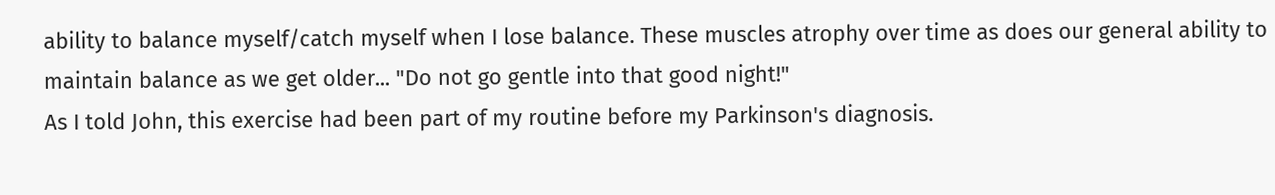ability to balance myself/catch myself when I lose balance. These muscles atrophy over time as does our general ability to maintain balance as we get older... "Do not go gentle into that good night!"
As I told John, this exercise had been part of my routine before my Parkinson's diagnosis.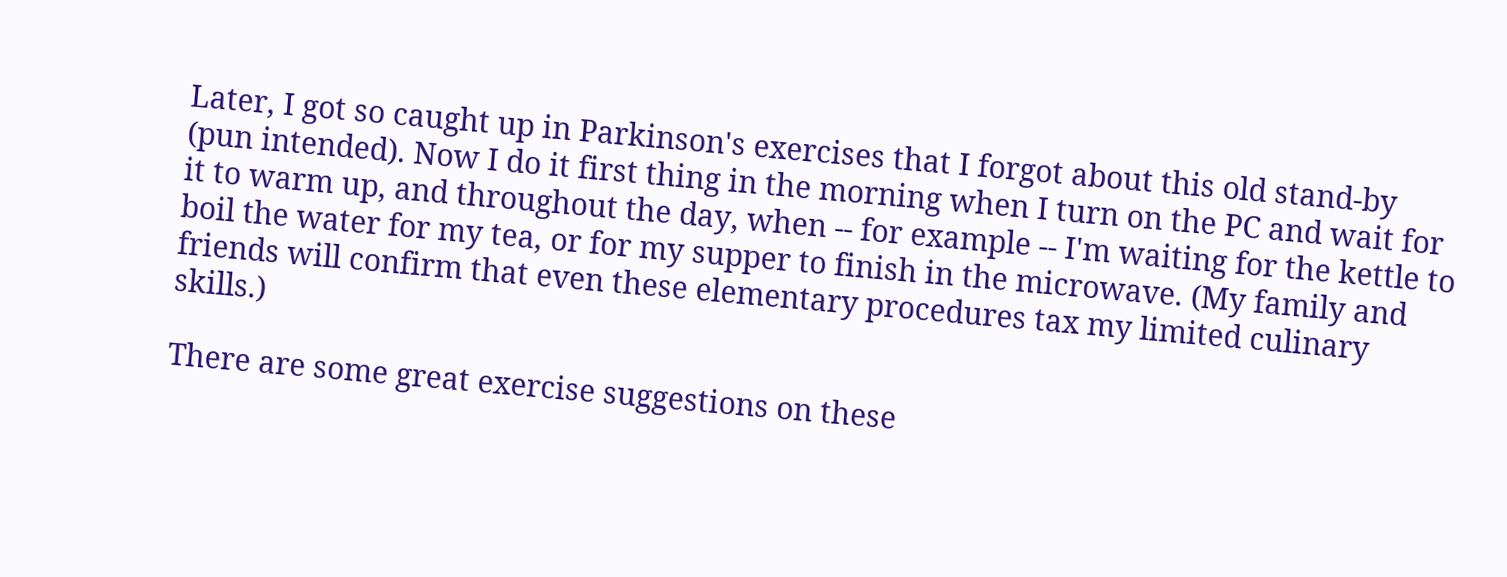Later, I got so caught up in Parkinson's exercises that I forgot about this old stand-by (pun intended). Now I do it first thing in the morning when I turn on the PC and wait for it to warm up, and throughout the day, when -- for example -- I'm waiting for the kettle to boil the water for my tea, or for my supper to finish in the microwave. (My family and friends will confirm that even these elementary procedures tax my limited culinary skills.)

There are some great exercise suggestions on these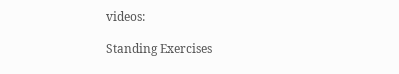videos:

Standing Exercises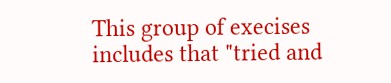This group of execises includes that "tried and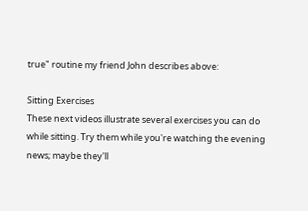true" routine my friend John describes above:

Sitting Exercises
These next videos illustrate several exercises you can do while sitting. Try them while you're watching the evening news; maybe they'll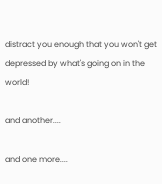distract you enough that you won't get depressed by what's going on in the world!

and another....

and one more....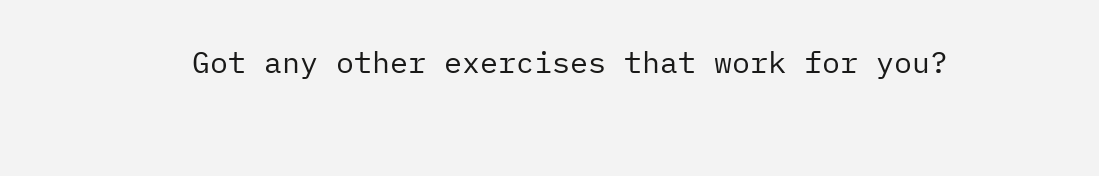Got any other exercises that work for you?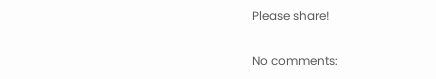Please share!

No comments: